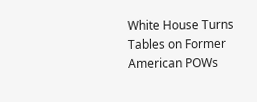White House Turns Tables on Former American POWs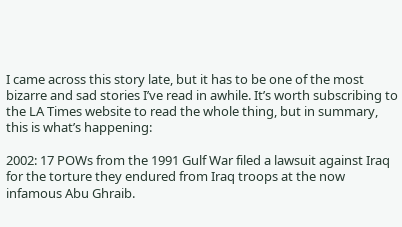I came across this story late, but it has to be one of the most bizarre and sad stories I’ve read in awhile. It’s worth subscribing to the LA Times website to read the whole thing, but in summary, this is what’s happening:

2002: 17 POWs from the 1991 Gulf War filed a lawsuit against Iraq for the torture they endured from Iraq troops at the now infamous Abu Ghraib.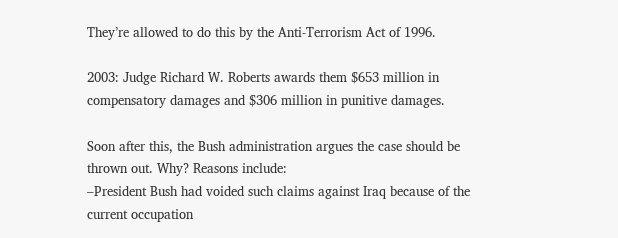They’re allowed to do this by the Anti-Terrorism Act of 1996.

2003: Judge Richard W. Roberts awards them $653 million in compensatory damages and $306 million in punitive damages.

Soon after this, the Bush administration argues the case should be thrown out. Why? Reasons include:
–President Bush had voided such claims against Iraq because of the current occupation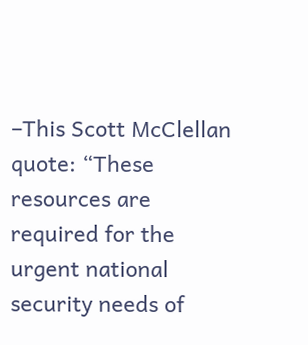–This Scott McClellan quote: “These resources are required for the urgent national security needs of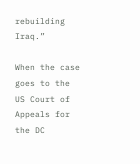rebuilding Iraq.”

When the case goes to the US Court of Appeals for the DC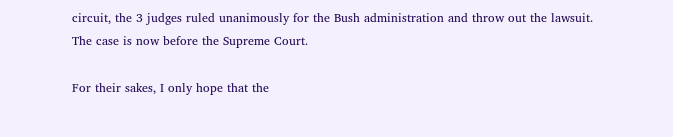circuit, the 3 judges ruled unanimously for the Bush administration and throw out the lawsuit. The case is now before the Supreme Court.

For their sakes, I only hope that the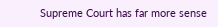Supreme Court has far more sense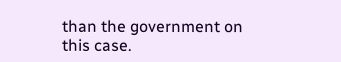than the government on this case.